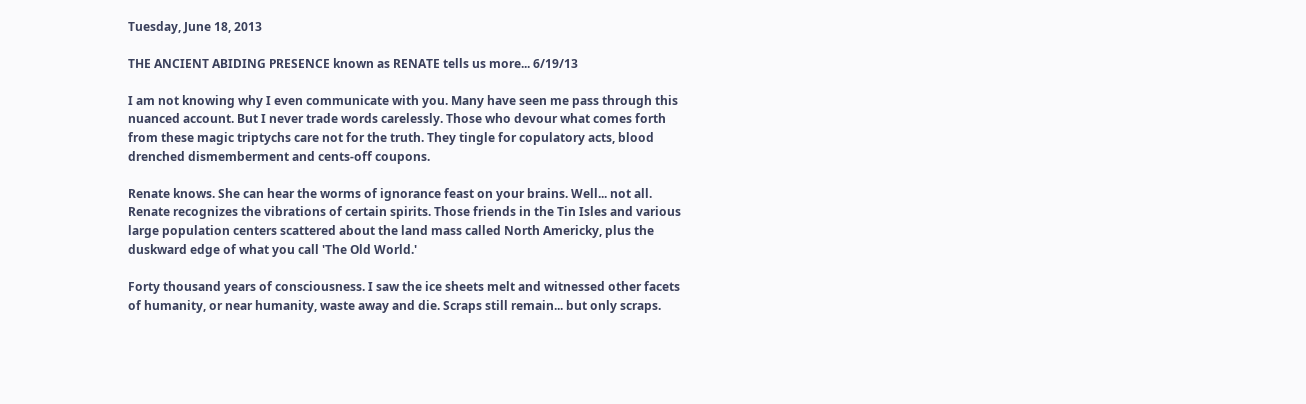Tuesday, June 18, 2013

THE ANCIENT ABIDING PRESENCE known as RENATE tells us more... 6/19/13

I am not knowing why I even communicate with you. Many have seen me pass through this nuanced account. But I never trade words carelessly. Those who devour what comes forth from these magic triptychs care not for the truth. They tingle for copulatory acts, blood drenched dismemberment and cents-off coupons.

Renate knows. She can hear the worms of ignorance feast on your brains. Well... not all. Renate recognizes the vibrations of certain spirits. Those friends in the Tin Isles and various large population centers scattered about the land mass called North Americky, plus the duskward edge of what you call 'The Old World.'

Forty thousand years of consciousness. I saw the ice sheets melt and witnessed other facets of humanity, or near humanity, waste away and die. Scraps still remain... but only scraps.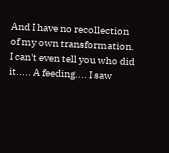And I have no recollection of my own transformation. I can't even tell you who did it..... A feeding.... I saw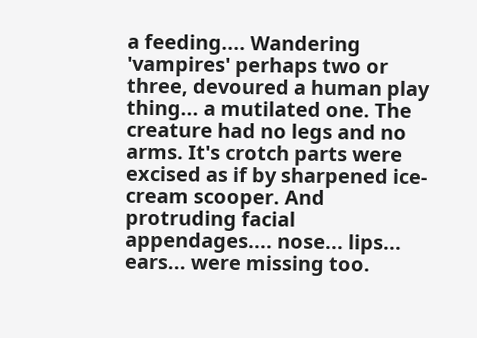a feeding.... Wandering 'vampires' perhaps two or three, devoured a human play thing... a mutilated one. The creature had no legs and no arms. It's crotch parts were excised as if by sharpened ice-cream scooper. And  protruding facial appendages.... nose... lips... ears... were missing too.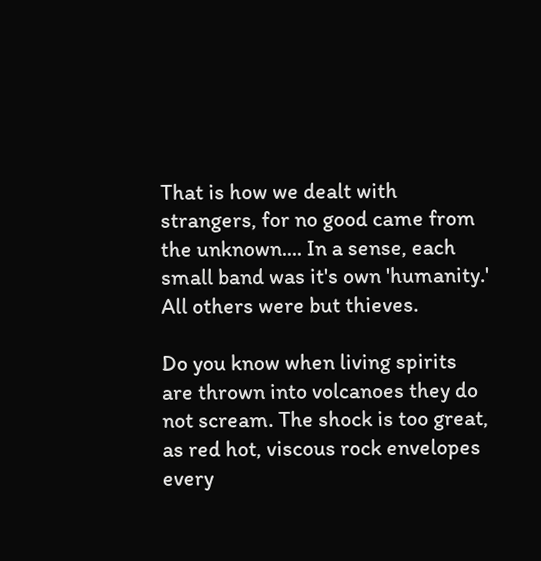That is how we dealt with strangers, for no good came from the unknown.... In a sense, each small band was it's own 'humanity.' All others were but thieves.

Do you know when living spirits are thrown into volcanoes they do not scream. The shock is too great, as red hot, viscous rock envelopes every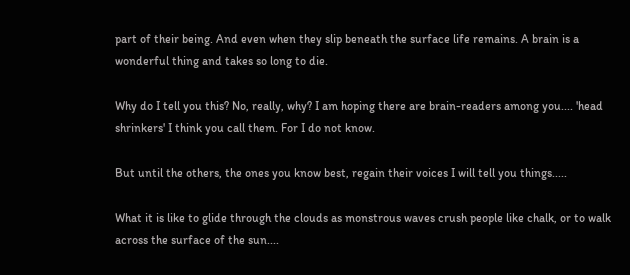part of their being. And even when they slip beneath the surface life remains. A brain is a wonderful thing and takes so long to die.

Why do I tell you this? No, really, why? I am hoping there are brain-readers among you.... 'head shrinkers' I think you call them. For I do not know.

But until the others, the ones you know best, regain their voices I will tell you things.....

What it is like to glide through the clouds as monstrous waves crush people like chalk, or to walk across the surface of the sun....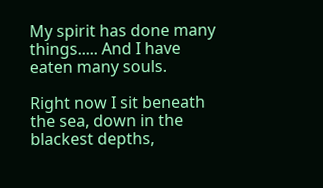My spirit has done many things..... And I have eaten many souls.

Right now I sit beneath the sea, down in the blackest depths,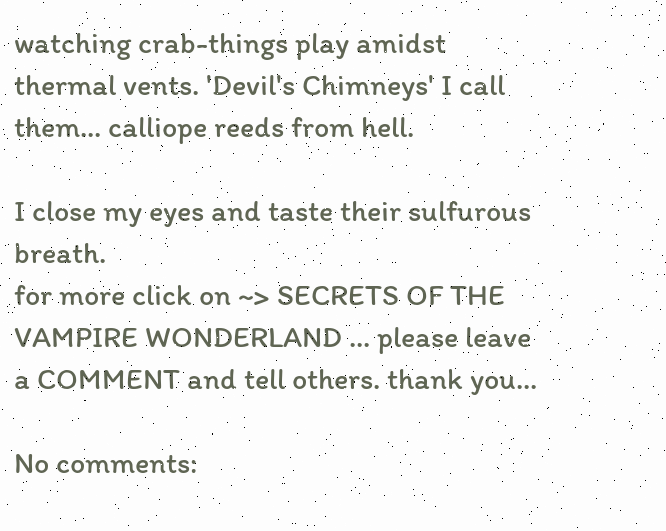watching crab-things play amidst thermal vents. 'Devil's Chimneys' I call them... calliope reeds from hell.

I close my eyes and taste their sulfurous breath.
for more click on ~> SECRETS OF THE VAMPIRE WONDERLAND ... please leave a COMMENT and tell others. thank you...

No comments: